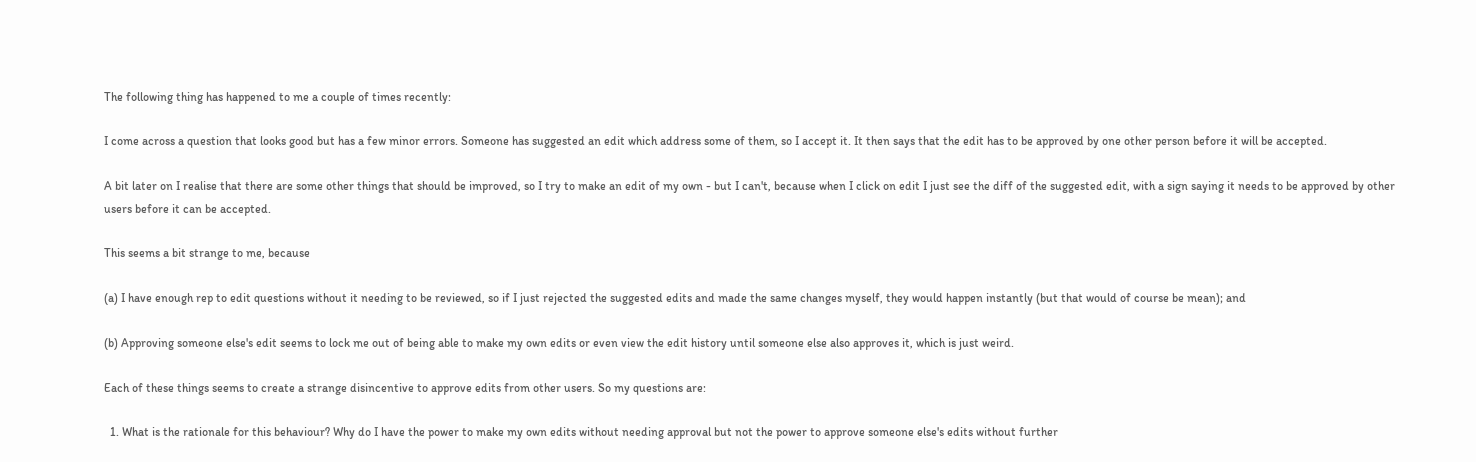The following thing has happened to me a couple of times recently:

I come across a question that looks good but has a few minor errors. Someone has suggested an edit which address some of them, so I accept it. It then says that the edit has to be approved by one other person before it will be accepted.

A bit later on I realise that there are some other things that should be improved, so I try to make an edit of my own - but I can't, because when I click on edit I just see the diff of the suggested edit, with a sign saying it needs to be approved by other users before it can be accepted.

This seems a bit strange to me, because

(a) I have enough rep to edit questions without it needing to be reviewed, so if I just rejected the suggested edits and made the same changes myself, they would happen instantly (but that would of course be mean); and

(b) Approving someone else's edit seems to lock me out of being able to make my own edits or even view the edit history until someone else also approves it, which is just weird.

Each of these things seems to create a strange disincentive to approve edits from other users. So my questions are:

  1. What is the rationale for this behaviour? Why do I have the power to make my own edits without needing approval but not the power to approve someone else's edits without further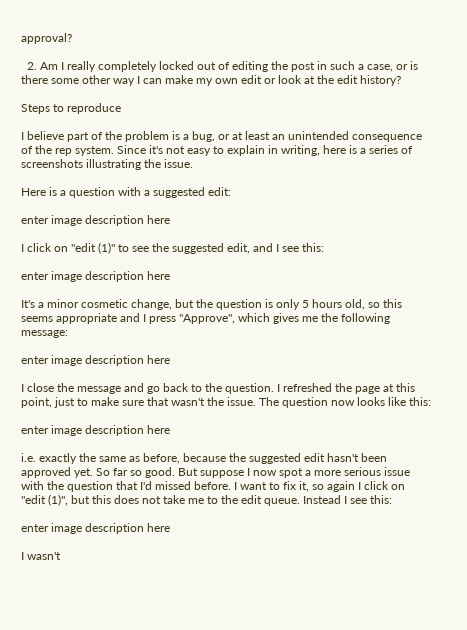approval?

  2. Am I really completely locked out of editing the post in such a case, or is there some other way I can make my own edit or look at the edit history?

Steps to reproduce

I believe part of the problem is a bug, or at least an unintended consequence of the rep system. Since it's not easy to explain in writing, here is a series of screenshots illustrating the issue.

Here is a question with a suggested edit:

enter image description here

I click on "edit (1)" to see the suggested edit, and I see this:

enter image description here

It's a minor cosmetic change, but the question is only 5 hours old, so this seems appropriate and I press "Approve", which gives me the following message:

enter image description here

I close the message and go back to the question. I refreshed the page at this point, just to make sure that wasn't the issue. The question now looks like this:

enter image description here

i.e. exactly the same as before, because the suggested edit hasn't been approved yet. So far so good. But suppose I now spot a more serious issue with the question that I'd missed before. I want to fix it, so again I click on "edit (1)", but this does not take me to the edit queue. Instead I see this:

enter image description here

I wasn't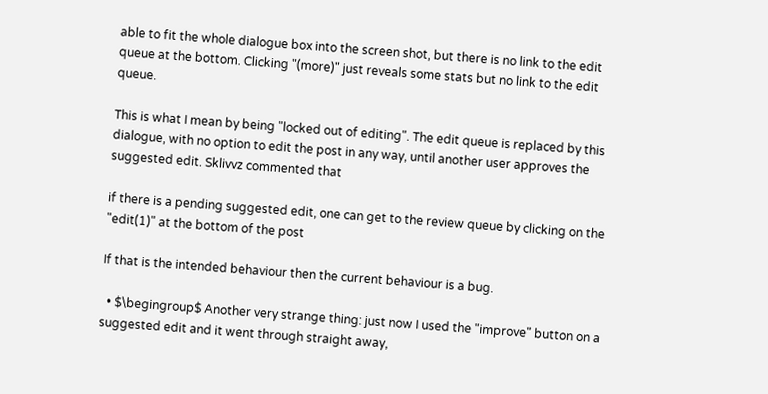able to fit the whole dialogue box into the screen shot, but there is no link to the edit queue at the bottom. Clicking "(more)" just reveals some stats but no link to the edit queue.

This is what I mean by being "locked out of editing". The edit queue is replaced by this dialogue, with no option to edit the post in any way, until another user approves the suggested edit. Sklivvz commented that

if there is a pending suggested edit, one can get to the review queue by clicking on the "edit(1)" at the bottom of the post

If that is the intended behaviour then the current behaviour is a bug.

  • $\begingroup$ Another very strange thing: just now I used the "improve" button on a suggested edit and it went through straight away,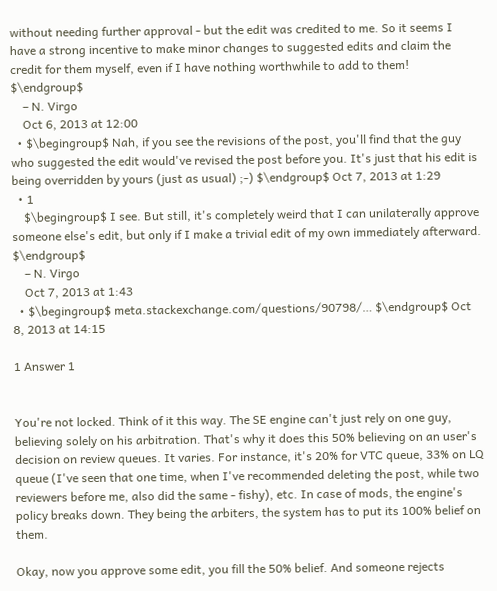without needing further approval - but the edit was credited to me. So it seems I have a strong incentive to make minor changes to suggested edits and claim the credit for them myself, even if I have nothing worthwhile to add to them! $\endgroup$
    – N. Virgo
    Oct 6, 2013 at 12:00
  • $\begingroup$ Nah, if you see the revisions of the post, you'll find that the guy who suggested the edit would've revised the post before you. It's just that his edit is being overridden by yours (just as usual) ;-) $\endgroup$ Oct 7, 2013 at 1:29
  • 1
    $\begingroup$ I see. But still, it's completely weird that I can unilaterally approve someone else's edit, but only if I make a trivial edit of my own immediately afterward. $\endgroup$
    – N. Virgo
    Oct 7, 2013 at 1:43
  • $\begingroup$ meta.stackexchange.com/questions/90798/… $\endgroup$ Oct 8, 2013 at 14:15

1 Answer 1


You're not locked. Think of it this way. The SE engine can't just rely on one guy, believing solely on his arbitration. That's why it does this 50% believing on an user's decision on review queues. It varies. For instance, it's 20% for VTC queue, 33% on LQ queue (I've seen that one time, when I've recommended deleting the post, while two reviewers before me, also did the same - fishy), etc. In case of mods, the engine's policy breaks down. They being the arbiters, the system has to put its 100% belief on them.

Okay, now you approve some edit, you fill the 50% belief. And someone rejects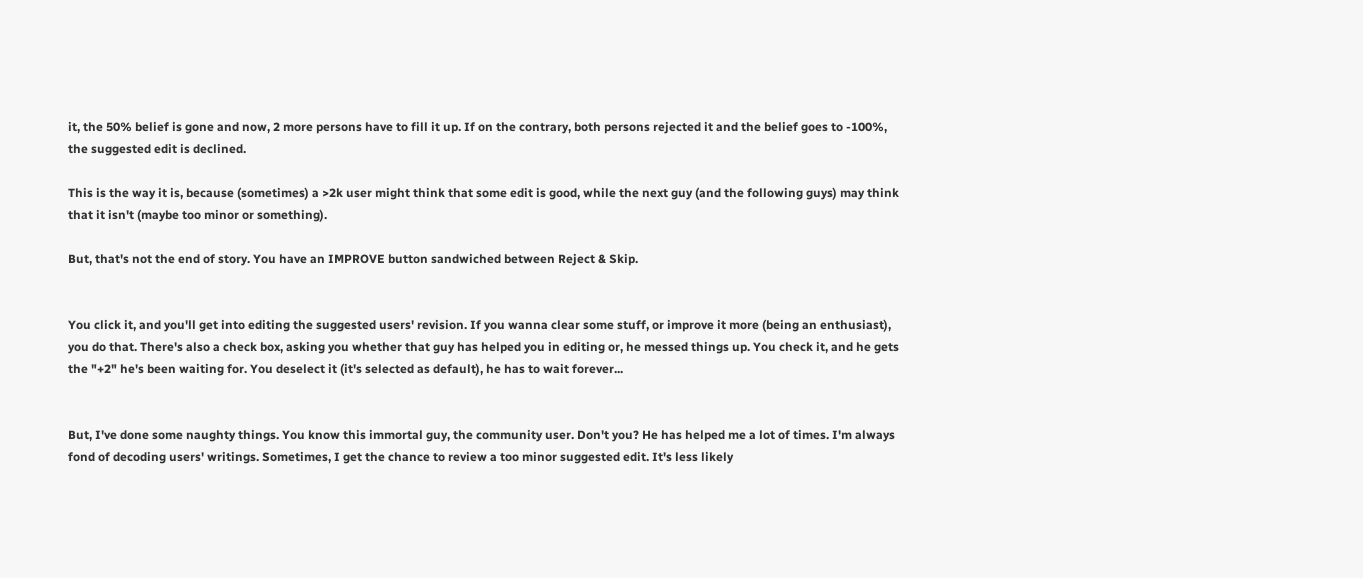it, the 50% belief is gone and now, 2 more persons have to fill it up. If on the contrary, both persons rejected it and the belief goes to -100%, the suggested edit is declined.

This is the way it is, because (sometimes) a >2k user might think that some edit is good, while the next guy (and the following guys) may think that it isn't (maybe too minor or something).

But, that's not the end of story. You have an IMPROVE button sandwiched between Reject & Skip.


You click it, and you'll get into editing the suggested users' revision. If you wanna clear some stuff, or improve it more (being an enthusiast), you do that. There's also a check box, asking you whether that guy has helped you in editing or, he messed things up. You check it, and he gets the "+2" he's been waiting for. You deselect it (it's selected as default), he has to wait forever...


But, I've done some naughty things. You know this immortal guy, the community user. Don't you? He has helped me a lot of times. I'm always fond of decoding users' writings. Sometimes, I get the chance to review a too minor suggested edit. It's less likely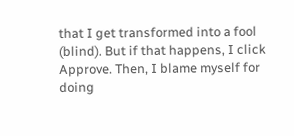that I get transformed into a fool (blind). But if that happens, I click Approve. Then, I blame myself for doing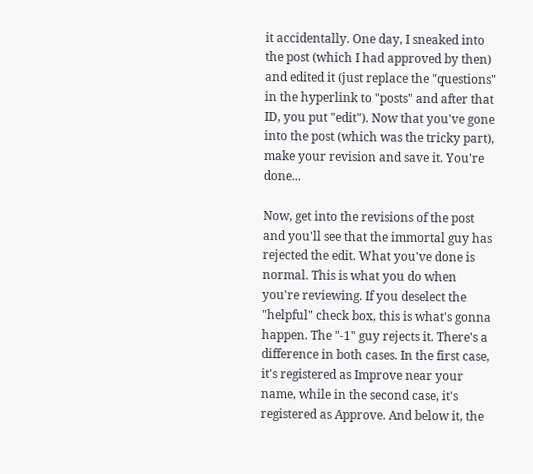it accidentally. One day, I sneaked into the post (which I had approved by then) and edited it (just replace the "questions" in the hyperlink to "posts" and after that ID, you put "edit"). Now that you've gone into the post (which was the tricky part), make your revision and save it. You're done...

Now, get into the revisions of the post and you'll see that the immortal guy has rejected the edit. What you've done is normal. This is what you do when you're reviewing. If you deselect the "helpful" check box, this is what's gonna happen. The "-1" guy rejects it. There's a difference in both cases. In the first case, it's registered as Improve near your name, while in the second case, it's registered as Approve. And below it, the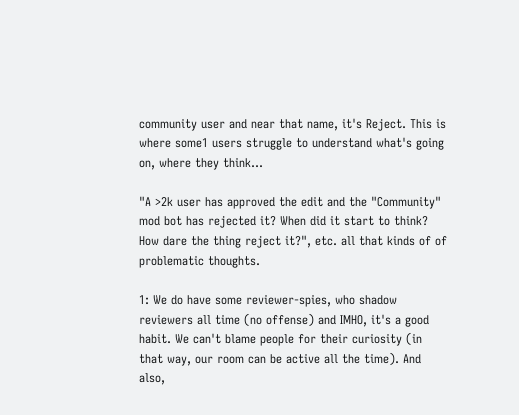community user and near that name, it's Reject. This is where some1 users struggle to understand what's going on, where they think...

"A >2k user has approved the edit and the "Community" mod bot has rejected it? When did it start to think? How dare the thing reject it?", etc. all that kinds of of problematic thoughts.

1: We do have some reviewer-spies, who shadow reviewers all time (no offense) and IMHO, it's a good habit. We can't blame people for their curiosity (in that way, our room can be active all the time). And also,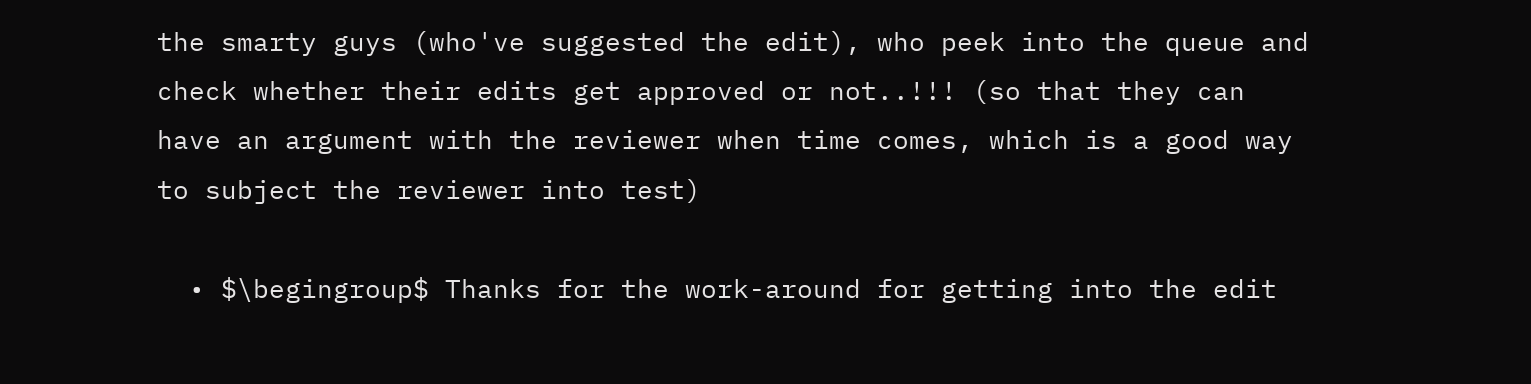the smarty guys (who've suggested the edit), who peek into the queue and check whether their edits get approved or not..!!! (so that they can have an argument with the reviewer when time comes, which is a good way to subject the reviewer into test)

  • $\begingroup$ Thanks for the work-around for getting into the edit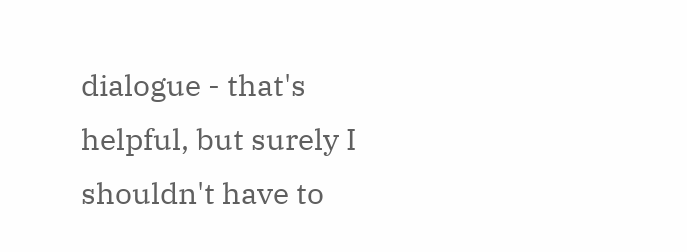dialogue - that's helpful, but surely I shouldn't have to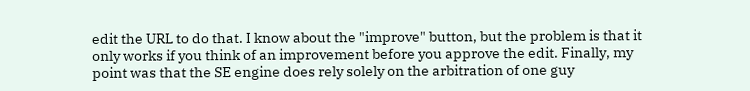edit the URL to do that. I know about the "improve" button, but the problem is that it only works if you think of an improvement before you approve the edit. Finally, my point was that the SE engine does rely solely on the arbitration of one guy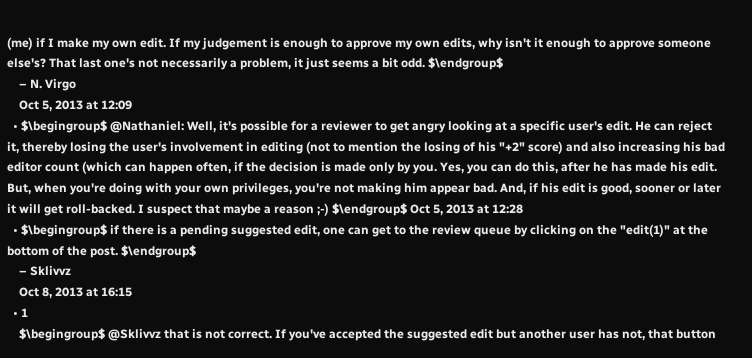(me) if I make my own edit. If my judgement is enough to approve my own edits, why isn't it enough to approve someone else's? That last one's not necessarily a problem, it just seems a bit odd. $\endgroup$
    – N. Virgo
    Oct 5, 2013 at 12:09
  • $\begingroup$ @Nathaniel: Well, it's possible for a reviewer to get angry looking at a specific user's edit. He can reject it, thereby losing the user's involvement in editing (not to mention the losing of his "+2" score) and also increasing his bad editor count (which can happen often, if the decision is made only by you. Yes, you can do this, after he has made his edit. But, when you're doing with your own privileges, you're not making him appear bad. And, if his edit is good, sooner or later it will get roll-backed. I suspect that maybe a reason ;-) $\endgroup$ Oct 5, 2013 at 12:28
  • $\begingroup$ if there is a pending suggested edit, one can get to the review queue by clicking on the "edit(1)" at the bottom of the post. $\endgroup$
    – Sklivvz
    Oct 8, 2013 at 16:15
  • 1
    $\begingroup$ @Sklivvz that is not correct. If you've accepted the suggested edit but another user has not, that button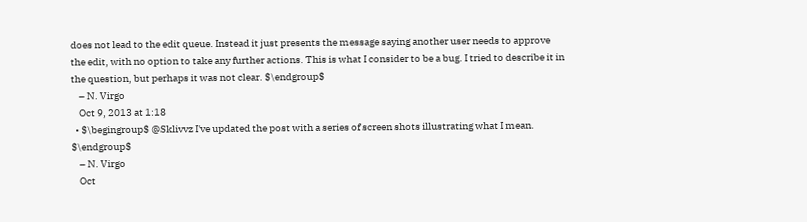does not lead to the edit queue. Instead it just presents the message saying another user needs to approve the edit, with no option to take any further actions. This is what I consider to be a bug. I tried to describe it in the question, but perhaps it was not clear. $\endgroup$
    – N. Virgo
    Oct 9, 2013 at 1:18
  • $\begingroup$ @Sklivvz I've updated the post with a series of screen shots illustrating what I mean. $\endgroup$
    – N. Virgo
    Oct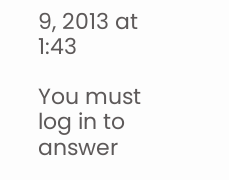9, 2013 at 1:43

You must log in to answer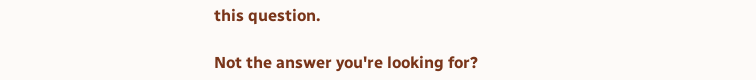this question.

Not the answer you're looking for?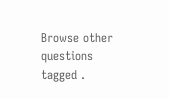Browse other questions tagged .